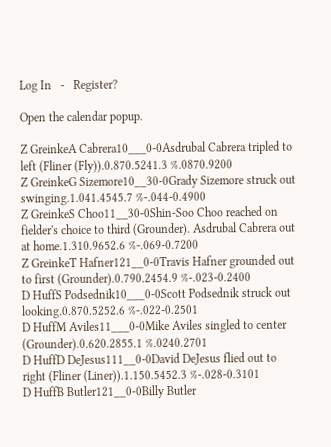Log In   -   Register?

Open the calendar popup.

Z GreinkeA Cabrera10___0-0Asdrubal Cabrera tripled to left (Fliner (Fly)).0.870.5241.3 %.0870.9200
Z GreinkeG Sizemore10__30-0Grady Sizemore struck out swinging.1.041.4545.7 %-.044-0.4900
Z GreinkeS Choo11__30-0Shin-Soo Choo reached on fielder's choice to third (Grounder). Asdrubal Cabrera out at home.1.310.9652.6 %-.069-0.7200
Z GreinkeT Hafner121__0-0Travis Hafner grounded out to first (Grounder).0.790.2454.9 %-.023-0.2400
D HuffS Podsednik10___0-0Scott Podsednik struck out looking.0.870.5252.6 %-.022-0.2501
D HuffM Aviles11___0-0Mike Aviles singled to center (Grounder).0.620.2855.1 %.0240.2701
D HuffD DeJesus111__0-0David DeJesus flied out to right (Fliner (Liner)).1.150.5452.3 %-.028-0.3101
D HuffB Butler121__0-0Billy Butler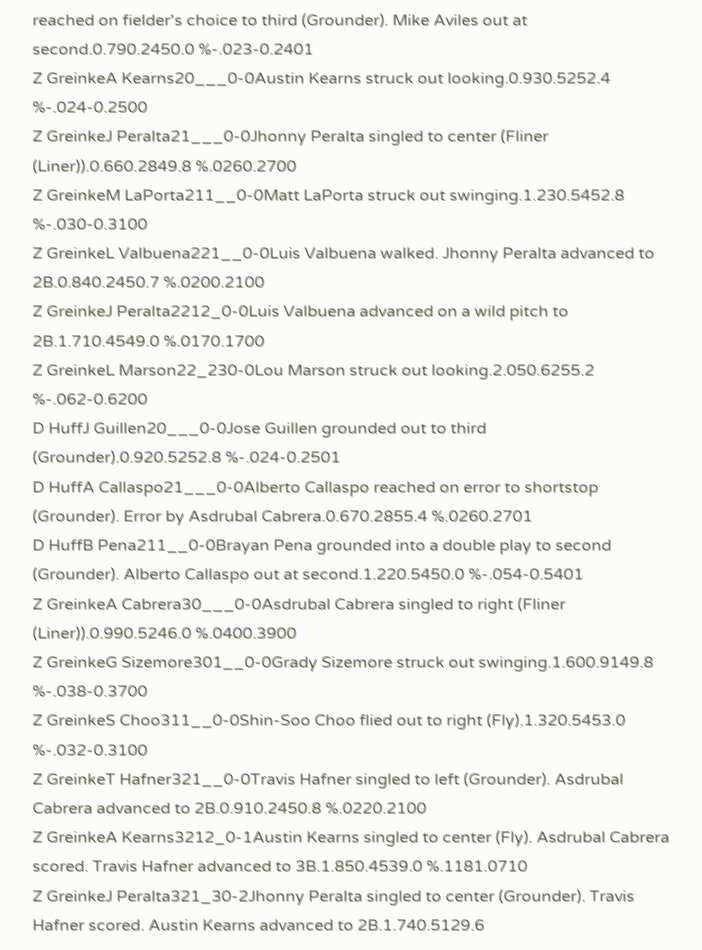reached on fielder's choice to third (Grounder). Mike Aviles out at second.0.790.2450.0 %-.023-0.2401
Z GreinkeA Kearns20___0-0Austin Kearns struck out looking.0.930.5252.4 %-.024-0.2500
Z GreinkeJ Peralta21___0-0Jhonny Peralta singled to center (Fliner (Liner)).0.660.2849.8 %.0260.2700
Z GreinkeM LaPorta211__0-0Matt LaPorta struck out swinging.1.230.5452.8 %-.030-0.3100
Z GreinkeL Valbuena221__0-0Luis Valbuena walked. Jhonny Peralta advanced to 2B.0.840.2450.7 %.0200.2100
Z GreinkeJ Peralta2212_0-0Luis Valbuena advanced on a wild pitch to 2B.1.710.4549.0 %.0170.1700
Z GreinkeL Marson22_230-0Lou Marson struck out looking.2.050.6255.2 %-.062-0.6200
D HuffJ Guillen20___0-0Jose Guillen grounded out to third (Grounder).0.920.5252.8 %-.024-0.2501
D HuffA Callaspo21___0-0Alberto Callaspo reached on error to shortstop (Grounder). Error by Asdrubal Cabrera.0.670.2855.4 %.0260.2701
D HuffB Pena211__0-0Brayan Pena grounded into a double play to second (Grounder). Alberto Callaspo out at second.1.220.5450.0 %-.054-0.5401
Z GreinkeA Cabrera30___0-0Asdrubal Cabrera singled to right (Fliner (Liner)).0.990.5246.0 %.0400.3900
Z GreinkeG Sizemore301__0-0Grady Sizemore struck out swinging.1.600.9149.8 %-.038-0.3700
Z GreinkeS Choo311__0-0Shin-Soo Choo flied out to right (Fly).1.320.5453.0 %-.032-0.3100
Z GreinkeT Hafner321__0-0Travis Hafner singled to left (Grounder). Asdrubal Cabrera advanced to 2B.0.910.2450.8 %.0220.2100
Z GreinkeA Kearns3212_0-1Austin Kearns singled to center (Fly). Asdrubal Cabrera scored. Travis Hafner advanced to 3B.1.850.4539.0 %.1181.0710
Z GreinkeJ Peralta321_30-2Jhonny Peralta singled to center (Grounder). Travis Hafner scored. Austin Kearns advanced to 2B.1.740.5129.6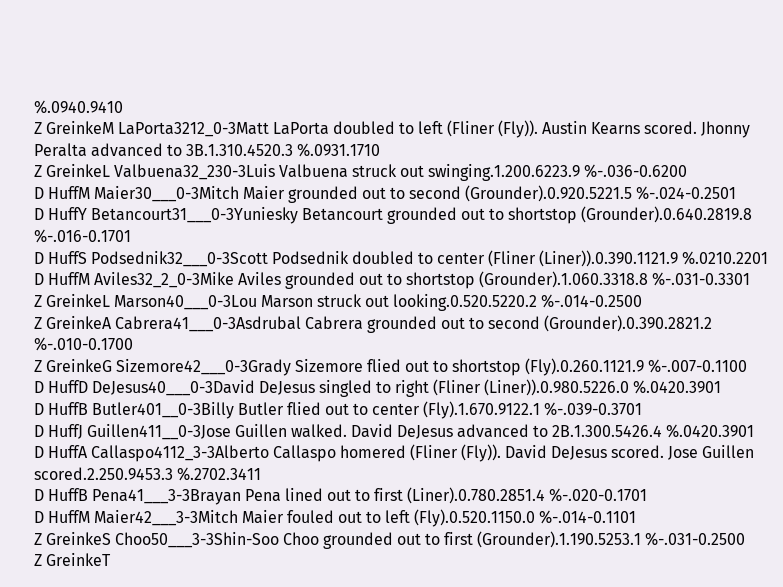%.0940.9410
Z GreinkeM LaPorta3212_0-3Matt LaPorta doubled to left (Fliner (Fly)). Austin Kearns scored. Jhonny Peralta advanced to 3B.1.310.4520.3 %.0931.1710
Z GreinkeL Valbuena32_230-3Luis Valbuena struck out swinging.1.200.6223.9 %-.036-0.6200
D HuffM Maier30___0-3Mitch Maier grounded out to second (Grounder).0.920.5221.5 %-.024-0.2501
D HuffY Betancourt31___0-3Yuniesky Betancourt grounded out to shortstop (Grounder).0.640.2819.8 %-.016-0.1701
D HuffS Podsednik32___0-3Scott Podsednik doubled to center (Fliner (Liner)).0.390.1121.9 %.0210.2201
D HuffM Aviles32_2_0-3Mike Aviles grounded out to shortstop (Grounder).1.060.3318.8 %-.031-0.3301
Z GreinkeL Marson40___0-3Lou Marson struck out looking.0.520.5220.2 %-.014-0.2500
Z GreinkeA Cabrera41___0-3Asdrubal Cabrera grounded out to second (Grounder).0.390.2821.2 %-.010-0.1700
Z GreinkeG Sizemore42___0-3Grady Sizemore flied out to shortstop (Fly).0.260.1121.9 %-.007-0.1100
D HuffD DeJesus40___0-3David DeJesus singled to right (Fliner (Liner)).0.980.5226.0 %.0420.3901
D HuffB Butler401__0-3Billy Butler flied out to center (Fly).1.670.9122.1 %-.039-0.3701
D HuffJ Guillen411__0-3Jose Guillen walked. David DeJesus advanced to 2B.1.300.5426.4 %.0420.3901
D HuffA Callaspo4112_3-3Alberto Callaspo homered (Fliner (Fly)). David DeJesus scored. Jose Guillen scored.2.250.9453.3 %.2702.3411
D HuffB Pena41___3-3Brayan Pena lined out to first (Liner).0.780.2851.4 %-.020-0.1701
D HuffM Maier42___3-3Mitch Maier fouled out to left (Fly).0.520.1150.0 %-.014-0.1101
Z GreinkeS Choo50___3-3Shin-Soo Choo grounded out to first (Grounder).1.190.5253.1 %-.031-0.2500
Z GreinkeT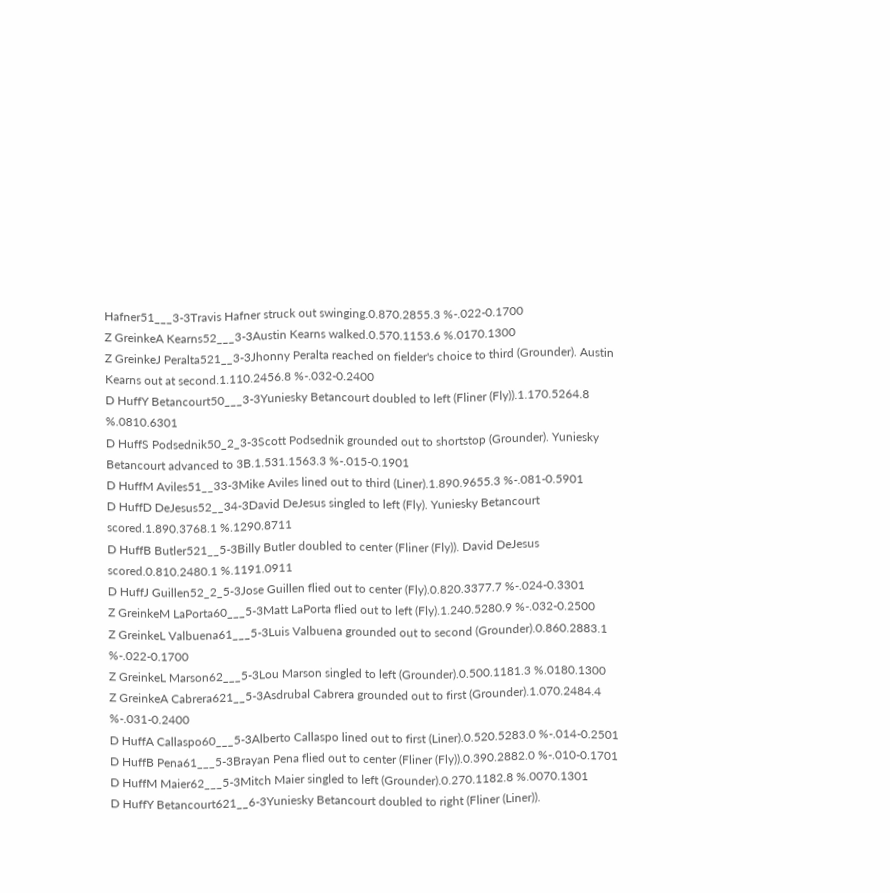Hafner51___3-3Travis Hafner struck out swinging.0.870.2855.3 %-.022-0.1700
Z GreinkeA Kearns52___3-3Austin Kearns walked.0.570.1153.6 %.0170.1300
Z GreinkeJ Peralta521__3-3Jhonny Peralta reached on fielder's choice to third (Grounder). Austin Kearns out at second.1.110.2456.8 %-.032-0.2400
D HuffY Betancourt50___3-3Yuniesky Betancourt doubled to left (Fliner (Fly)).1.170.5264.8 %.0810.6301
D HuffS Podsednik50_2_3-3Scott Podsednik grounded out to shortstop (Grounder). Yuniesky Betancourt advanced to 3B.1.531.1563.3 %-.015-0.1901
D HuffM Aviles51__33-3Mike Aviles lined out to third (Liner).1.890.9655.3 %-.081-0.5901
D HuffD DeJesus52__34-3David DeJesus singled to left (Fly). Yuniesky Betancourt scored.1.890.3768.1 %.1290.8711
D HuffB Butler521__5-3Billy Butler doubled to center (Fliner (Fly)). David DeJesus scored.0.810.2480.1 %.1191.0911
D HuffJ Guillen52_2_5-3Jose Guillen flied out to center (Fly).0.820.3377.7 %-.024-0.3301
Z GreinkeM LaPorta60___5-3Matt LaPorta flied out to left (Fly).1.240.5280.9 %-.032-0.2500
Z GreinkeL Valbuena61___5-3Luis Valbuena grounded out to second (Grounder).0.860.2883.1 %-.022-0.1700
Z GreinkeL Marson62___5-3Lou Marson singled to left (Grounder).0.500.1181.3 %.0180.1300
Z GreinkeA Cabrera621__5-3Asdrubal Cabrera grounded out to first (Grounder).1.070.2484.4 %-.031-0.2400
D HuffA Callaspo60___5-3Alberto Callaspo lined out to first (Liner).0.520.5283.0 %-.014-0.2501
D HuffB Pena61___5-3Brayan Pena flied out to center (Fliner (Fly)).0.390.2882.0 %-.010-0.1701
D HuffM Maier62___5-3Mitch Maier singled to left (Grounder).0.270.1182.8 %.0070.1301
D HuffY Betancourt621__6-3Yuniesky Betancourt doubled to right (Fliner (Liner)).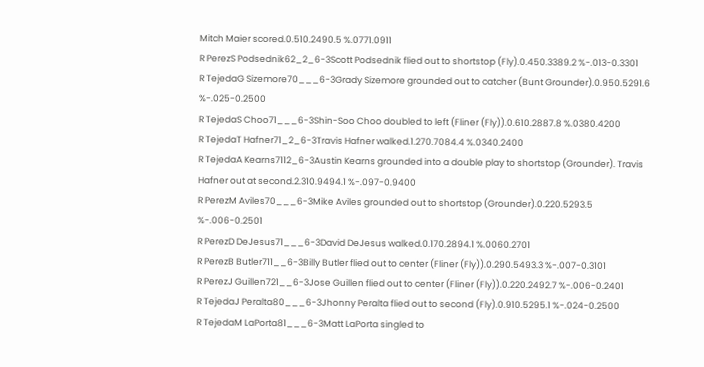Mitch Maier scored.0.510.2490.5 %.0771.0911
R PerezS Podsednik62_2_6-3Scott Podsednik flied out to shortstop (Fly).0.450.3389.2 %-.013-0.3301
R TejedaG Sizemore70___6-3Grady Sizemore grounded out to catcher (Bunt Grounder).0.950.5291.6 %-.025-0.2500
R TejedaS Choo71___6-3Shin-Soo Choo doubled to left (Fliner (Fly)).0.610.2887.8 %.0380.4200
R TejedaT Hafner71_2_6-3Travis Hafner walked.1.270.7084.4 %.0340.2400
R TejedaA Kearns7112_6-3Austin Kearns grounded into a double play to shortstop (Grounder). Travis Hafner out at second.2.310.9494.1 %-.097-0.9400
R PerezM Aviles70___6-3Mike Aviles grounded out to shortstop (Grounder).0.220.5293.5 %-.006-0.2501
R PerezD DeJesus71___6-3David DeJesus walked.0.170.2894.1 %.0060.2701
R PerezB Butler711__6-3Billy Butler flied out to center (Fliner (Fly)).0.290.5493.3 %-.007-0.3101
R PerezJ Guillen721__6-3Jose Guillen flied out to center (Fliner (Fly)).0.220.2492.7 %-.006-0.2401
R TejedaJ Peralta80___6-3Jhonny Peralta flied out to second (Fly).0.910.5295.1 %-.024-0.2500
R TejedaM LaPorta81___6-3Matt LaPorta singled to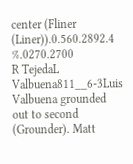center (Fliner (Liner)).0.560.2892.4 %.0270.2700
R TejedaL Valbuena811__6-3Luis Valbuena grounded out to second (Grounder). Matt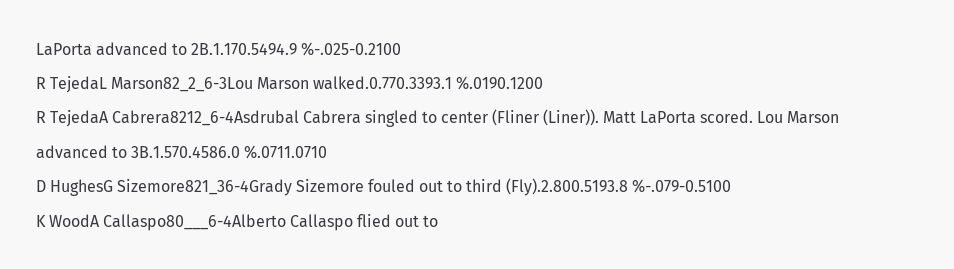LaPorta advanced to 2B.1.170.5494.9 %-.025-0.2100
R TejedaL Marson82_2_6-3Lou Marson walked.0.770.3393.1 %.0190.1200
R TejedaA Cabrera8212_6-4Asdrubal Cabrera singled to center (Fliner (Liner)). Matt LaPorta scored. Lou Marson advanced to 3B.1.570.4586.0 %.0711.0710
D HughesG Sizemore821_36-4Grady Sizemore fouled out to third (Fly).2.800.5193.8 %-.079-0.5100
K WoodA Callaspo80___6-4Alberto Callaspo flied out to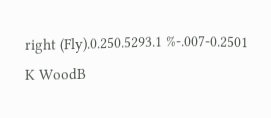right (Fly).0.250.5293.1 %-.007-0.2501
K WoodB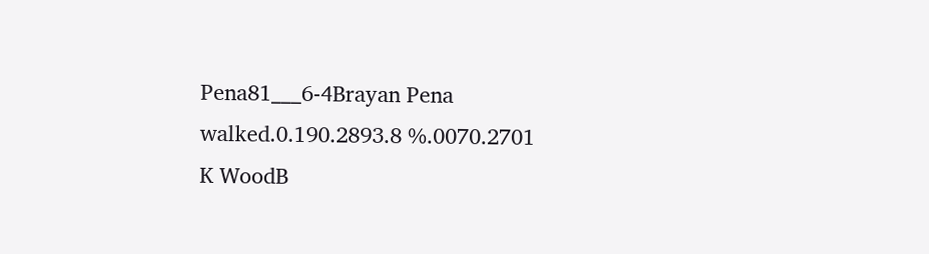Pena81___6-4Brayan Pena walked.0.190.2893.8 %.0070.2701
K WoodB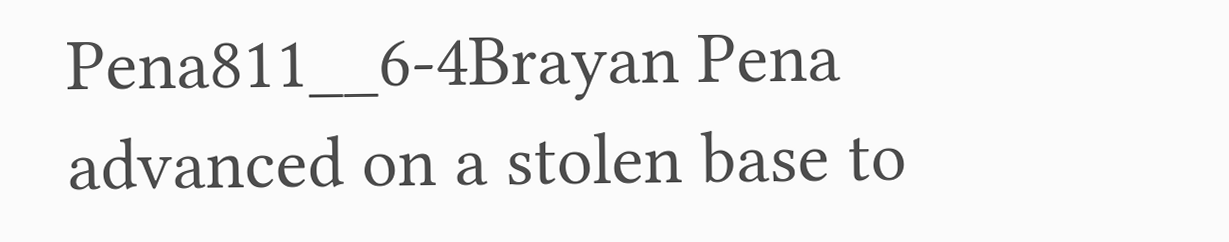Pena811__6-4Brayan Pena advanced on a stolen base to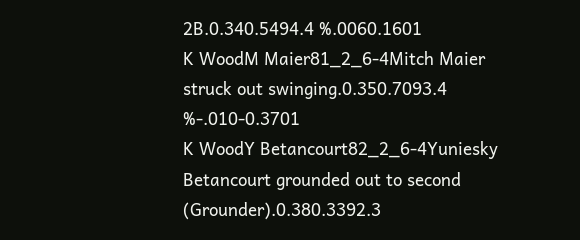2B.0.340.5494.4 %.0060.1601
K WoodM Maier81_2_6-4Mitch Maier struck out swinging.0.350.7093.4 %-.010-0.3701
K WoodY Betancourt82_2_6-4Yuniesky Betancourt grounded out to second (Grounder).0.380.3392.3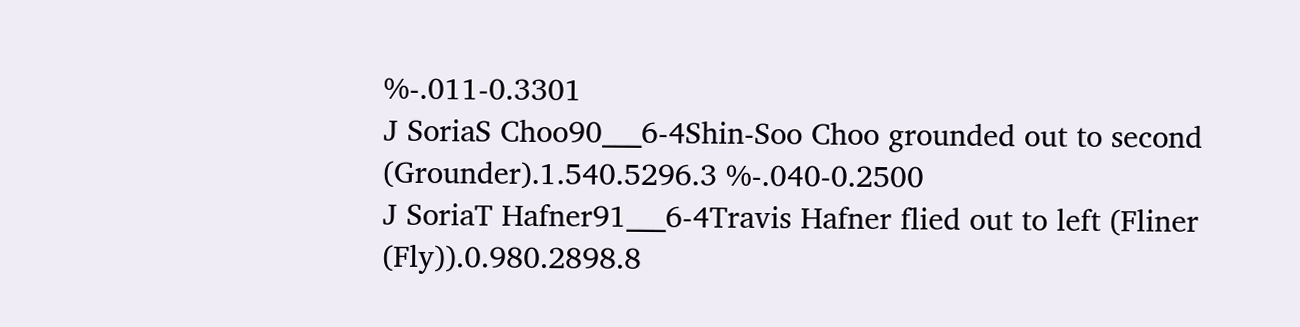%-.011-0.3301
J SoriaS Choo90___6-4Shin-Soo Choo grounded out to second (Grounder).1.540.5296.3 %-.040-0.2500
J SoriaT Hafner91___6-4Travis Hafner flied out to left (Fliner (Fly)).0.980.2898.8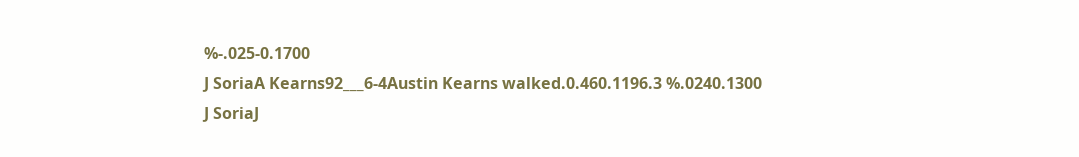%-.025-0.1700
J SoriaA Kearns92___6-4Austin Kearns walked.0.460.1196.3 %.0240.1300
J SoriaJ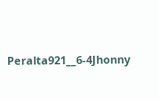Peralta921__6-4Jhonny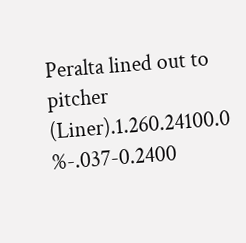Peralta lined out to pitcher (Liner).1.260.24100.0 %-.037-0.2400